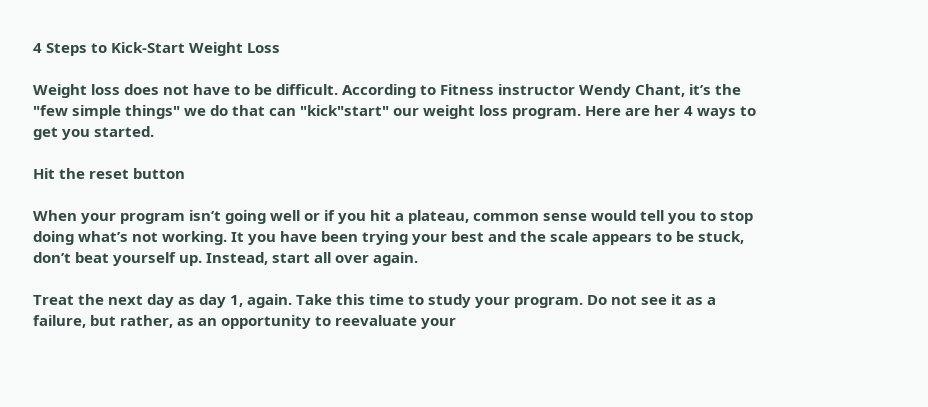4 Steps to Kick-Start Weight Loss

Weight loss does not have to be difficult. According to Fitness instructor Wendy Chant, it’s the "few simple things" we do that can "kick"start" our weight loss program. Here are her 4 ways to get you started.

Hit the reset button

When your program isn’t going well or if you hit a plateau, common sense would tell you to stop doing what’s not working. It you have been trying your best and the scale appears to be stuck, don’t beat yourself up. Instead, start all over again.

Treat the next day as day 1, again. Take this time to study your program. Do not see it as a failure, but rather, as an opportunity to reevaluate your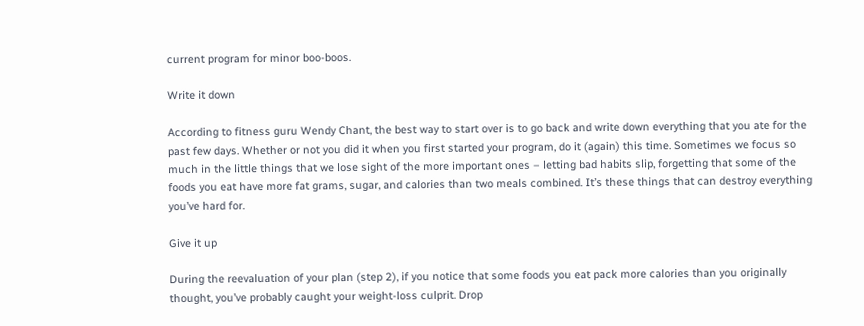current program for minor boo-boos.

Write it down

According to fitness guru Wendy Chant, the best way to start over is to go back and write down everything that you ate for the past few days. Whether or not you did it when you first started your program, do it (again) this time. Sometimes we focus so much in the little things that we lose sight of the more important ones – letting bad habits slip, forgetting that some of the foods you eat have more fat grams, sugar, and calories than two meals combined. It’s these things that can destroy everything you’ve hard for.

Give it up

During the reevaluation of your plan (step 2), if you notice that some foods you eat pack more calories than you originally thought, you’ve probably caught your weight-loss culprit. Drop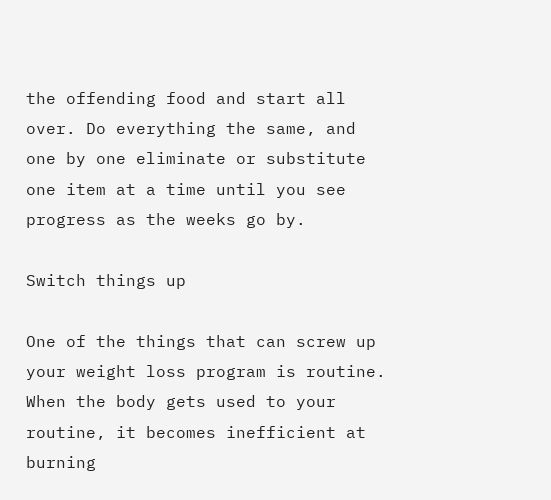the offending food and start all over. Do everything the same, and one by one eliminate or substitute one item at a time until you see progress as the weeks go by.

Switch things up

One of the things that can screw up your weight loss program is routine. When the body gets used to your routine, it becomes inefficient at burning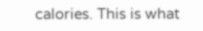calories. This is what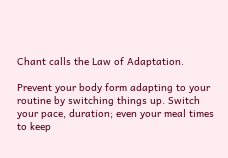Chant calls the Law of Adaptation.

Prevent your body form adapting to your routine by switching things up. Switch your pace, duration; even your meal times to keep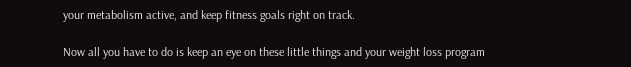your metabolism active, and keep fitness goals right on track.

Now all you have to do is keep an eye on these little things and your weight loss program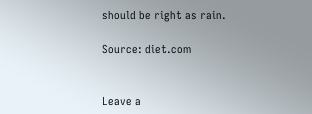should be right as rain.

Source: diet.com


Leave a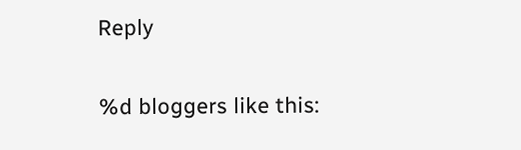Reply

%d bloggers like this: